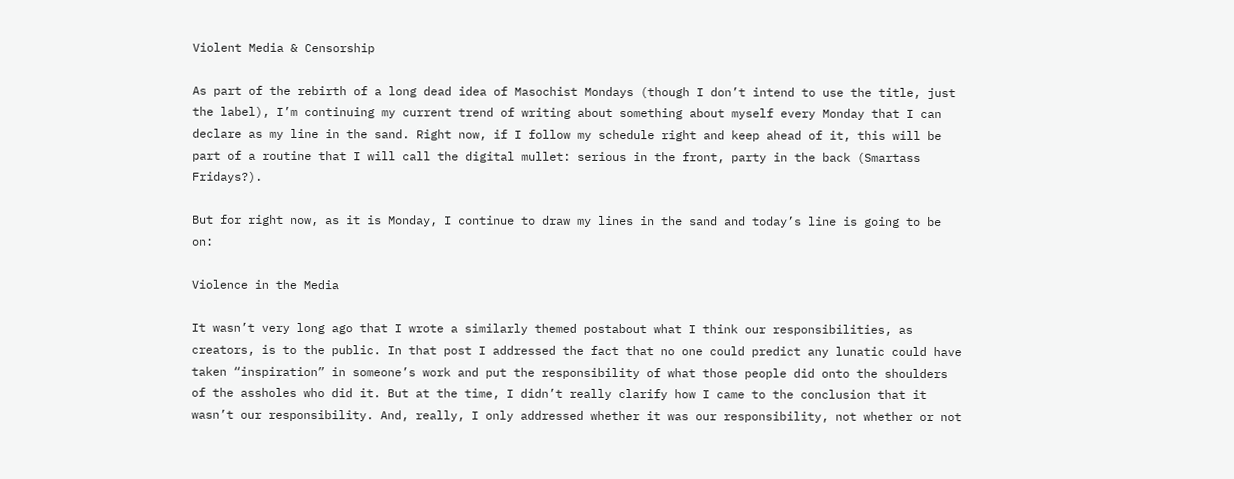Violent Media & Censorship

As part of the rebirth of a long dead idea of Masochist Mondays (though I don’t intend to use the title, just the label), I’m continuing my current trend of writing about something about myself every Monday that I can declare as my line in the sand. Right now, if I follow my schedule right and keep ahead of it, this will be part of a routine that I will call the digital mullet: serious in the front, party in the back (Smartass Fridays?).

But for right now, as it is Monday, I continue to draw my lines in the sand and today’s line is going to be on:

Violence in the Media

It wasn’t very long ago that I wrote a similarly themed postabout what I think our responsibilities, as creators, is to the public. In that post I addressed the fact that no one could predict any lunatic could have taken “inspiration” in someone’s work and put the responsibility of what those people did onto the shoulders of the assholes who did it. But at the time, I didn’t really clarify how I came to the conclusion that it wasn’t our responsibility. And, really, I only addressed whether it was our responsibility, not whether or not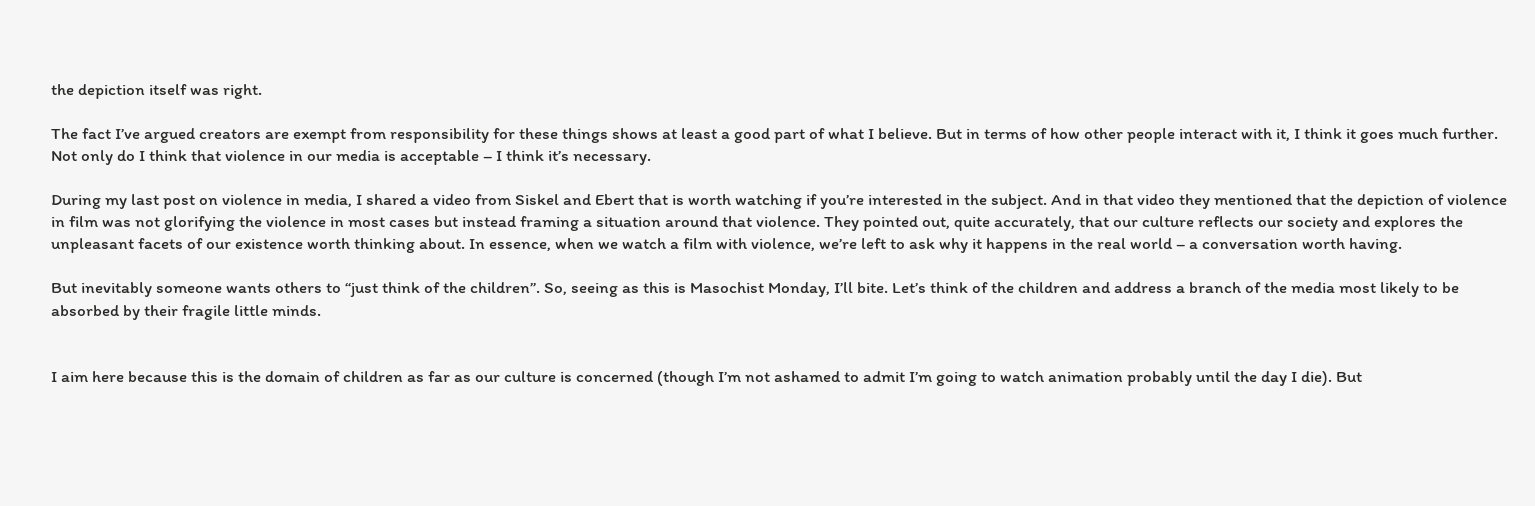the depiction itself was right.

The fact I’ve argued creators are exempt from responsibility for these things shows at least a good part of what I believe. But in terms of how other people interact with it, I think it goes much further. Not only do I think that violence in our media is acceptable – I think it’s necessary.

During my last post on violence in media, I shared a video from Siskel and Ebert that is worth watching if you’re interested in the subject. And in that video they mentioned that the depiction of violence in film was not glorifying the violence in most cases but instead framing a situation around that violence. They pointed out, quite accurately, that our culture reflects our society and explores the unpleasant facets of our existence worth thinking about. In essence, when we watch a film with violence, we’re left to ask why it happens in the real world – a conversation worth having.

But inevitably someone wants others to “just think of the children”. So, seeing as this is Masochist Monday, I’ll bite. Let’s think of the children and address a branch of the media most likely to be absorbed by their fragile little minds.


I aim here because this is the domain of children as far as our culture is concerned (though I’m not ashamed to admit I’m going to watch animation probably until the day I die). But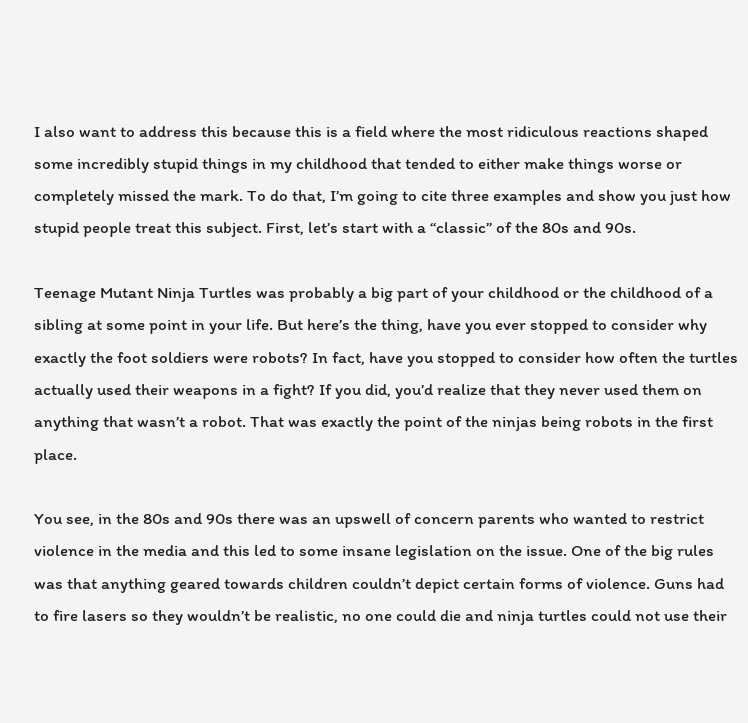I also want to address this because this is a field where the most ridiculous reactions shaped some incredibly stupid things in my childhood that tended to either make things worse or completely missed the mark. To do that, I’m going to cite three examples and show you just how stupid people treat this subject. First, let’s start with a “classic” of the 80s and 90s.

Teenage Mutant Ninja Turtles was probably a big part of your childhood or the childhood of a sibling at some point in your life. But here’s the thing, have you ever stopped to consider why exactly the foot soldiers were robots? In fact, have you stopped to consider how often the turtles actually used their weapons in a fight? If you did, you’d realize that they never used them on anything that wasn’t a robot. That was exactly the point of the ninjas being robots in the first place.

You see, in the 80s and 90s there was an upswell of concern parents who wanted to restrict violence in the media and this led to some insane legislation on the issue. One of the big rules was that anything geared towards children couldn’t depict certain forms of violence. Guns had to fire lasers so they wouldn’t be realistic, no one could die and ninja turtles could not use their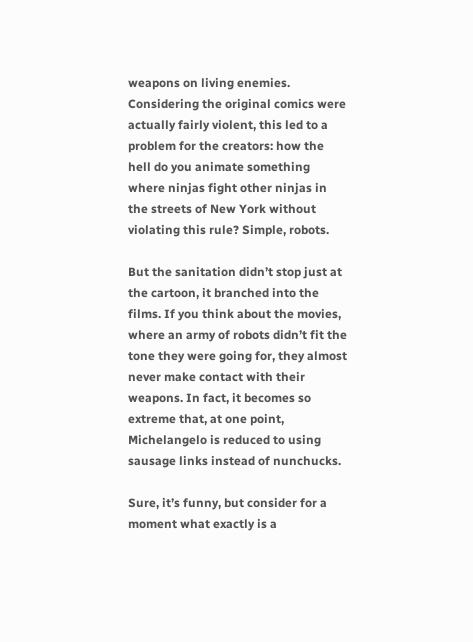weapons on living enemies. Considering the original comics were actually fairly violent, this led to a problem for the creators: how the hell do you animate something where ninjas fight other ninjas in the streets of New York without violating this rule? Simple, robots.

But the sanitation didn’t stop just at the cartoon, it branched into the films. If you think about the movies, where an army of robots didn’t fit the tone they were going for, they almost never make contact with their weapons. In fact, it becomes so extreme that, at one point, Michelangelo is reduced to using sausage links instead of nunchucks.

Sure, it’s funny, but consider for a moment what exactly is a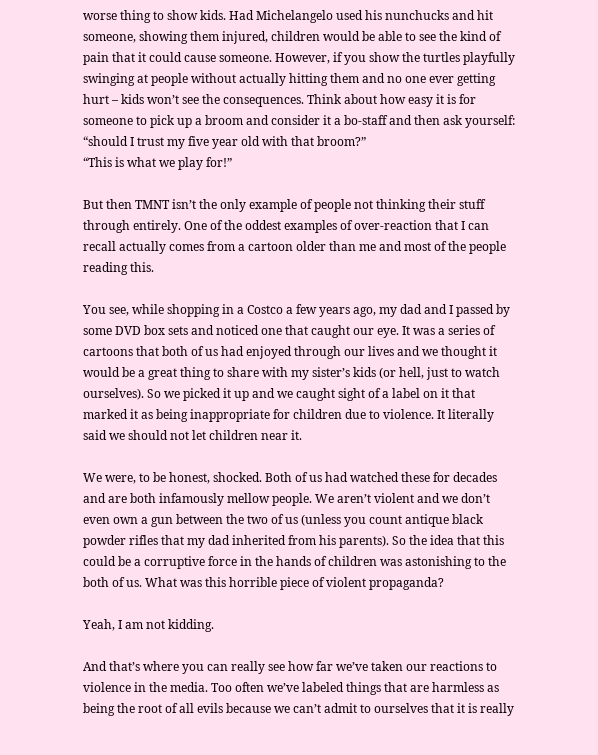worse thing to show kids. Had Michelangelo used his nunchucks and hit someone, showing them injured, children would be able to see the kind of pain that it could cause someone. However, if you show the turtles playfully swinging at people without actually hitting them and no one ever getting hurt – kids won’t see the consequences. Think about how easy it is for someone to pick up a broom and consider it a bo-staff and then ask yourself: “should I trust my five year old with that broom?”
“This is what we play for!”

But then TMNT isn’t the only example of people not thinking their stuff through entirely. One of the oddest examples of over-reaction that I can recall actually comes from a cartoon older than me and most of the people reading this.

You see, while shopping in a Costco a few years ago, my dad and I passed by some DVD box sets and noticed one that caught our eye. It was a series of cartoons that both of us had enjoyed through our lives and we thought it would be a great thing to share with my sister’s kids (or hell, just to watch ourselves). So we picked it up and we caught sight of a label on it that marked it as being inappropriate for children due to violence. It literally said we should not let children near it.

We were, to be honest, shocked. Both of us had watched these for decades and are both infamously mellow people. We aren’t violent and we don’t even own a gun between the two of us (unless you count antique black powder rifles that my dad inherited from his parents). So the idea that this could be a corruptive force in the hands of children was astonishing to the both of us. What was this horrible piece of violent propaganda?

Yeah, I am not kidding.

And that’s where you can really see how far we’ve taken our reactions to violence in the media. Too often we’ve labeled things that are harmless as being the root of all evils because we can’t admit to ourselves that it is really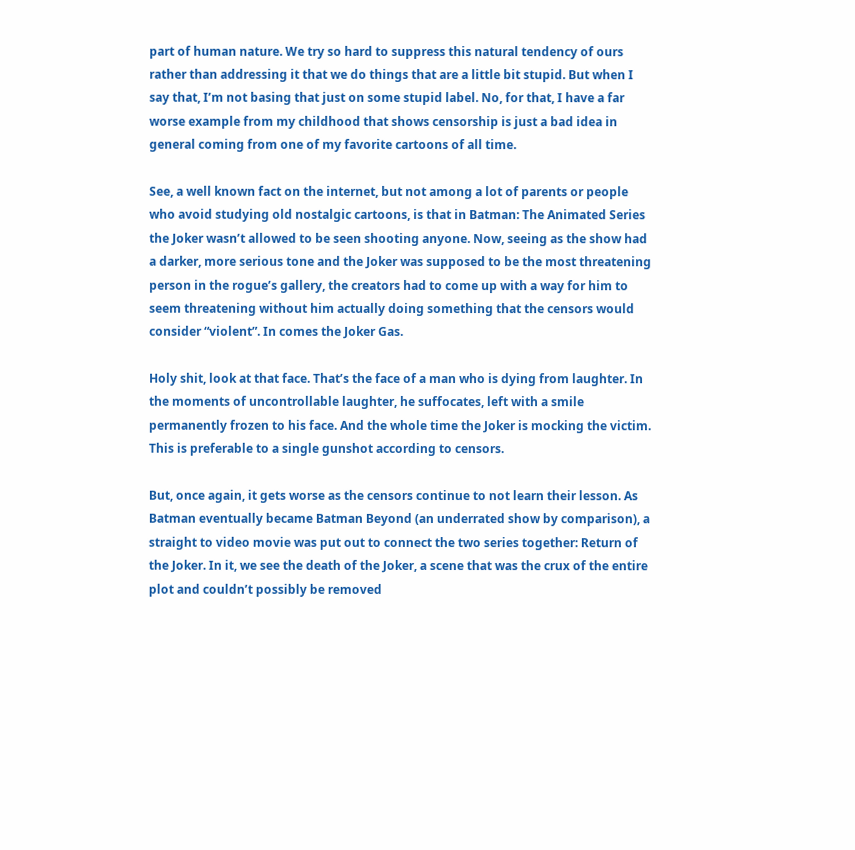part of human nature. We try so hard to suppress this natural tendency of ours rather than addressing it that we do things that are a little bit stupid. But when I say that, I’m not basing that just on some stupid label. No, for that, I have a far worse example from my childhood that shows censorship is just a bad idea in general coming from one of my favorite cartoons of all time.

See, a well known fact on the internet, but not among a lot of parents or people who avoid studying old nostalgic cartoons, is that in Batman: The Animated Series the Joker wasn’t allowed to be seen shooting anyone. Now, seeing as the show had a darker, more serious tone and the Joker was supposed to be the most threatening person in the rogue’s gallery, the creators had to come up with a way for him to seem threatening without him actually doing something that the censors would consider “violent”. In comes the Joker Gas.

Holy shit, look at that face. That’s the face of a man who is dying from laughter. In the moments of uncontrollable laughter, he suffocates, left with a smile permanently frozen to his face. And the whole time the Joker is mocking the victim. This is preferable to a single gunshot according to censors.

But, once again, it gets worse as the censors continue to not learn their lesson. As Batman eventually became Batman Beyond (an underrated show by comparison), a straight to video movie was put out to connect the two series together: Return of the Joker. In it, we see the death of the Joker, a scene that was the crux of the entire plot and couldn’t possibly be removed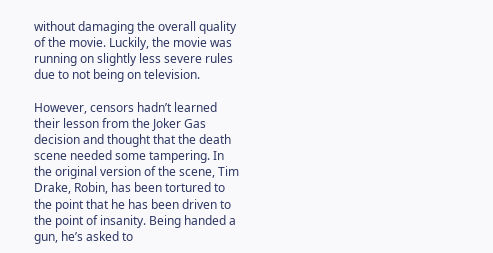without damaging the overall quality of the movie. Luckily, the movie was running on slightly less severe rules due to not being on television.

However, censors hadn’t learned their lesson from the Joker Gas decision and thought that the death scene needed some tampering. In the original version of the scene, Tim Drake, Robin, has been tortured to the point that he has been driven to the point of insanity. Being handed a gun, he’s asked to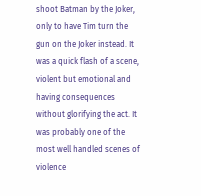shoot Batman by the Joker, only to have Tim turn the gun on the Joker instead. It was a quick flash of a scene, violent but emotional and having consequences without glorifying the act. It was probably one of the most well handled scenes of violence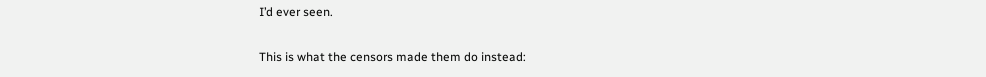I’d ever seen.

This is what the censors made them do instead: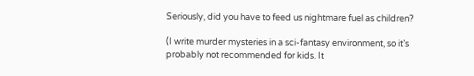Seriously, did you have to feed us nightmare fuel as children?

(I write murder mysteries in a sci-fantasy environment, so it’s probably not recommended for kids. It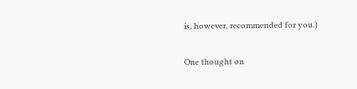is, however, recommended for you.)

One thought on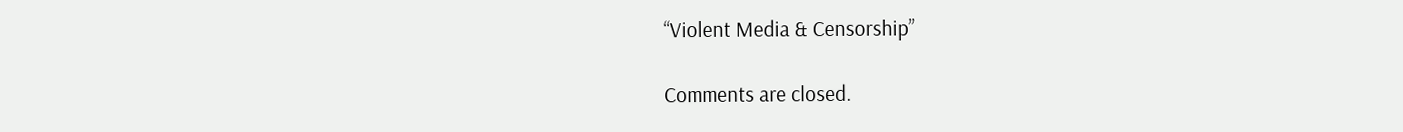“Violent Media & Censorship”

Comments are closed.